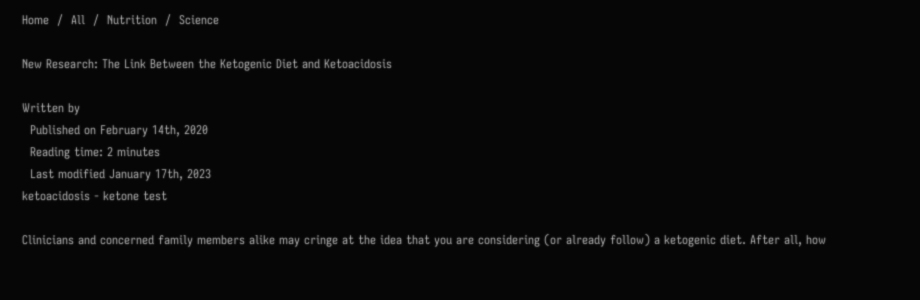Home  /  All  /  Nutrition  /  Science

New Research: The Link Between the Ketogenic Diet and Ketoacidosis

Written by
  Published on February 14th, 2020
  Reading time: 2 minutes
  Last modified January 17th, 2023
ketoacidosis - ketone test

Clinicians and concerned family members alike may cringe at the idea that you are considering (or already follow) a ketogenic diet. After all, how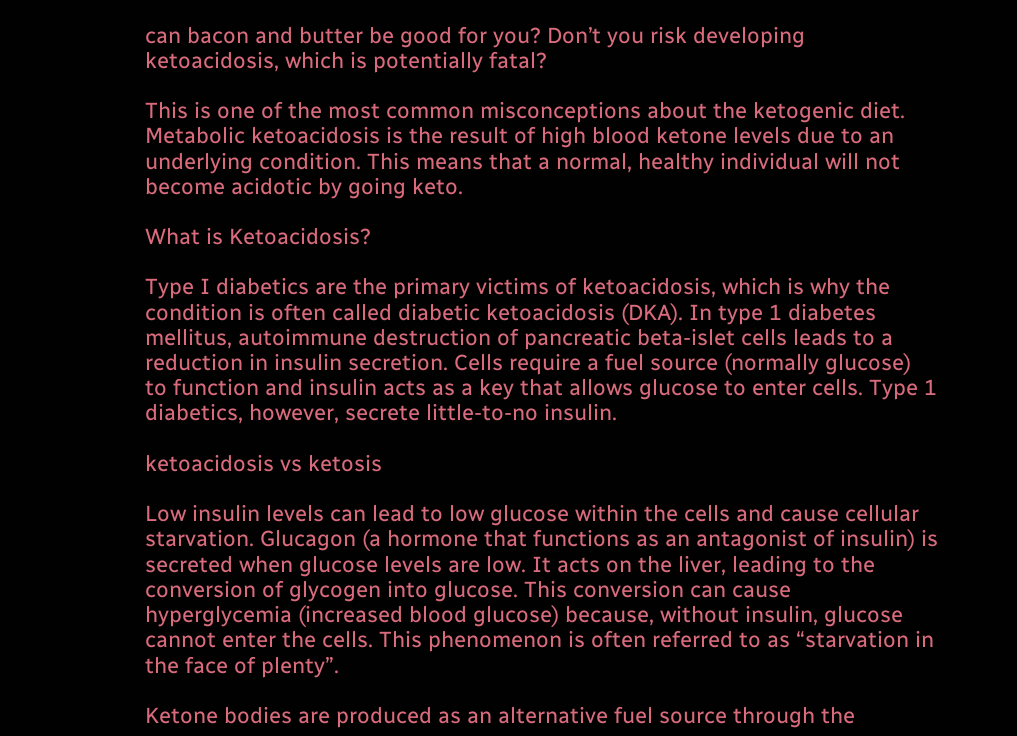can bacon and butter be good for you? Don’t you risk developing ketoacidosis, which is potentially fatal?

This is one of the most common misconceptions about the ketogenic diet. Metabolic ketoacidosis is the result of high blood ketone levels due to an underlying condition. This means that a normal, healthy individual will not become acidotic by going keto.

What is Ketoacidosis?

Type I diabetics are the primary victims of ketoacidosis, which is why the condition is often called diabetic ketoacidosis (DKA). In type 1 diabetes mellitus, autoimmune destruction of pancreatic beta-islet cells leads to a reduction in insulin secretion. Cells require a fuel source (normally glucose) to function and insulin acts as a key that allows glucose to enter cells. Type 1 diabetics, however, secrete little-to-no insulin.

ketoacidosis vs ketosis

Low insulin levels can lead to low glucose within the cells and cause cellular starvation. Glucagon (a hormone that functions as an antagonist of insulin) is secreted when glucose levels are low. It acts on the liver, leading to the conversion of glycogen into glucose. This conversion can cause hyperglycemia (increased blood glucose) because, without insulin, glucose cannot enter the cells. This phenomenon is often referred to as “starvation in the face of plenty”.

Ketone bodies are produced as an alternative fuel source through the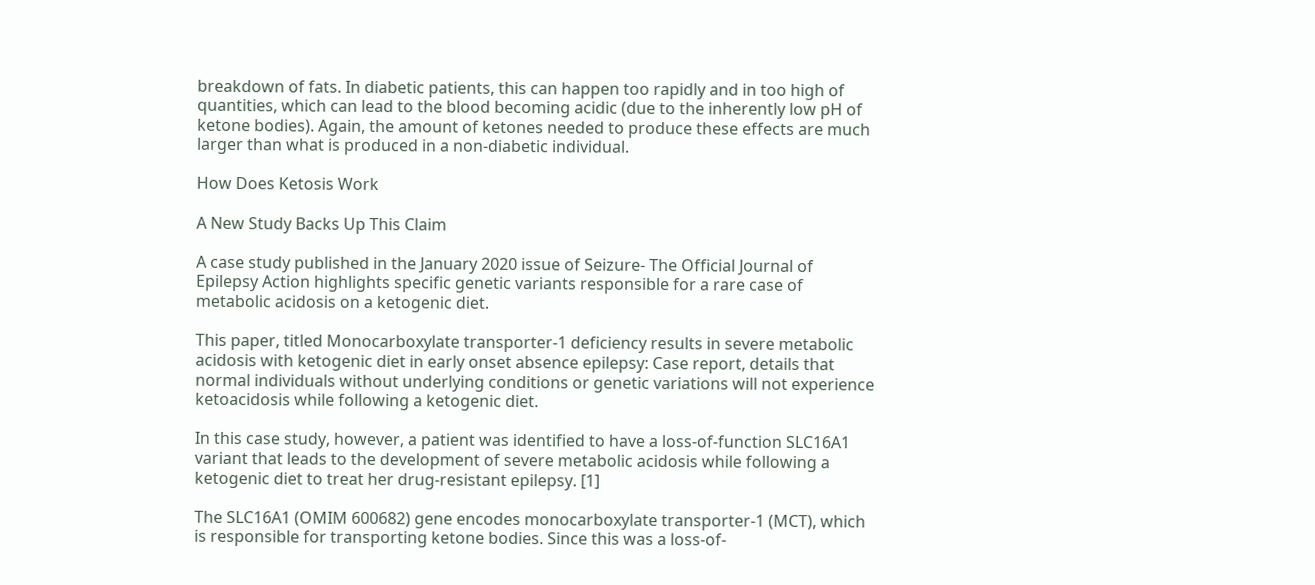breakdown of fats. In diabetic patients, this can happen too rapidly and in too high of quantities, which can lead to the blood becoming acidic (due to the inherently low pH of ketone bodies). Again, the amount of ketones needed to produce these effects are much larger than what is produced in a non-diabetic individual.

How Does Ketosis Work

A New Study Backs Up This Claim

A case study published in the January 2020 issue of Seizure- The Official Journal of Epilepsy Action highlights specific genetic variants responsible for a rare case of metabolic acidosis on a ketogenic diet.

This paper, titled Monocarboxylate transporter-1 deficiency results in severe metabolic acidosis with ketogenic diet in early onset absence epilepsy: Case report, details that normal individuals without underlying conditions or genetic variations will not experience ketoacidosis while following a ketogenic diet.

In this case study, however, a patient was identified to have a loss-of-function SLC16A1 variant that leads to the development of severe metabolic acidosis while following a ketogenic diet to treat her drug-resistant epilepsy. [1]

The SLC16A1 (OMIM 600682) gene encodes monocarboxylate transporter-1 (MCT), which is responsible for transporting ketone bodies. Since this was a loss-of-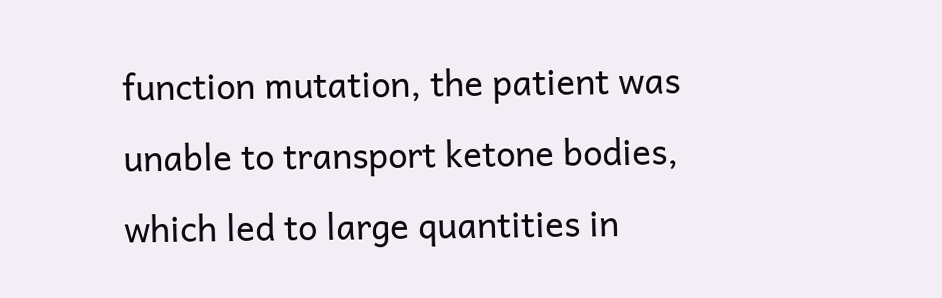function mutation, the patient was unable to transport ketone bodies, which led to large quantities in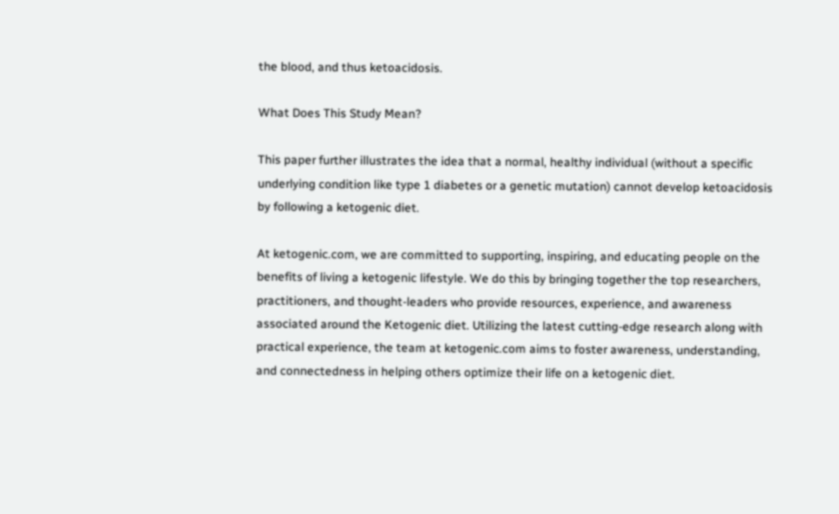the blood, and thus ketoacidosis.

What Does This Study Mean?

This paper further illustrates the idea that a normal, healthy individual (without a specific underlying condition like type 1 diabetes or a genetic mutation) cannot develop ketoacidosis by following a ketogenic diet.

At ketogenic.com, we are committed to supporting, inspiring, and educating people on the benefits of living a ketogenic lifestyle. We do this by bringing together the top researchers, practitioners, and thought-leaders who provide resources, experience, and awareness associated around the Ketogenic diet. Utilizing the latest cutting-edge research along with practical experience, the team at ketogenic.com aims to foster awareness, understanding, and connectedness in helping others optimize their life on a ketogenic diet.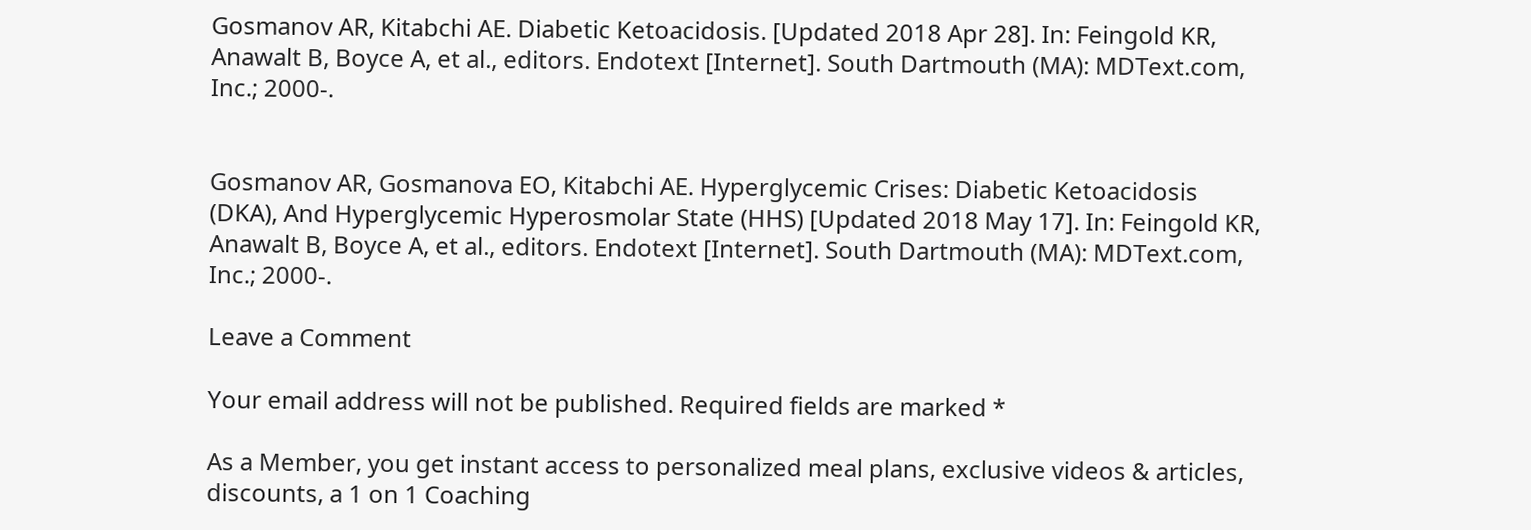Gosmanov AR, Kitabchi AE. Diabetic Ketoacidosis. [Updated 2018 Apr 28]. In: Feingold KR, Anawalt B, Boyce A, et al., editors. Endotext [Internet]. South Dartmouth (MA): MDText.com, Inc.; 2000-.


Gosmanov AR, Gosmanova EO, Kitabchi AE. Hyperglycemic Crises: Diabetic Ketoacidosis (DKA), And Hyperglycemic Hyperosmolar State (HHS) [Updated 2018 May 17]. In: Feingold KR, Anawalt B, Boyce A, et al., editors. Endotext [Internet]. South Dartmouth (MA): MDText.com, Inc.; 2000-.

Leave a Comment

Your email address will not be published. Required fields are marked *

As a Member, you get instant access to personalized meal plans, exclusive videos & articles, discounts, a 1 on 1 Coaching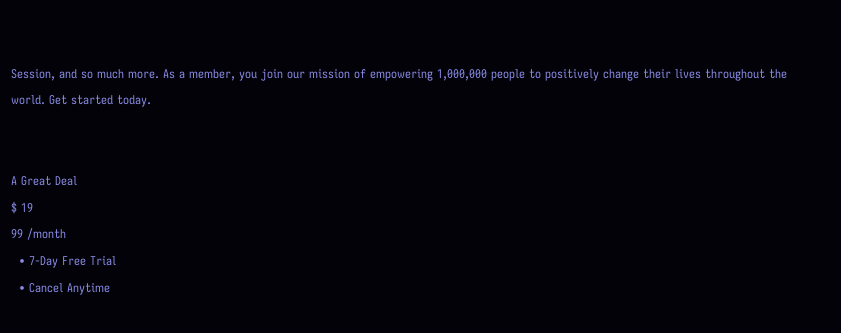Session, and so much more. As a member, you join our mission of empowering 1,000,000 people to positively change their lives throughout the world. Get started today.


A Great Deal
$ 19
99 /month
  • 7-Day Free Trial
  • Cancel Anytime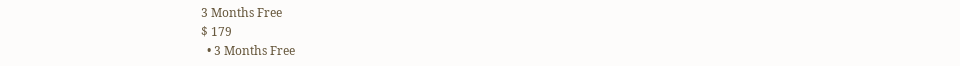3 Months Free
$ 179
  • 3 Months Free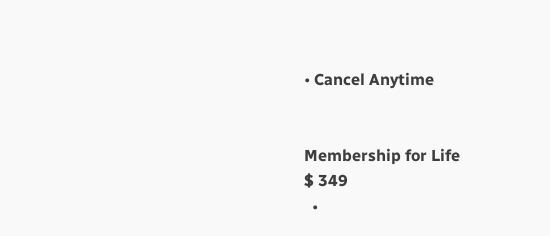• Cancel Anytime


Membership for Life
$ 349
  •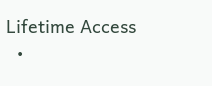Lifetime Access
  •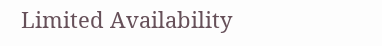Limited Availability